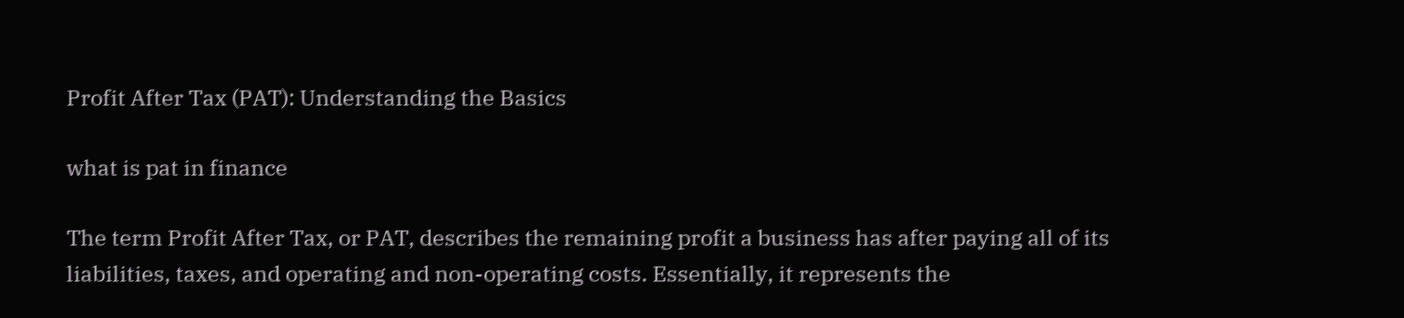Profit After Tax (PAT): Understanding the Basics

what is pat in finance

The term Profit After Tax, or PAT, describes the remaining profit a business has after paying all of its liabilities, taxes, and operating and non-operating costs. Essentially, it represents the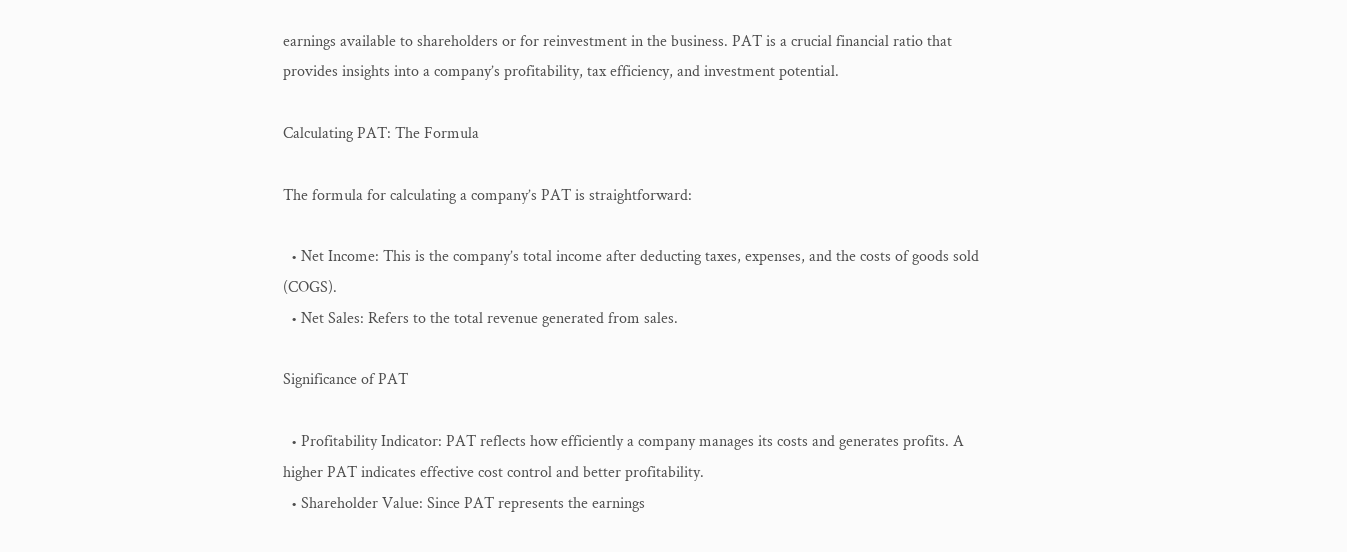earnings available to shareholders or for reinvestment in the business. PAT is a crucial financial ratio that provides insights into a company’s profitability, tax efficiency, and investment potential.

Calculating PAT: The Formula

The formula for calculating a company’s PAT is straightforward:

  • Net Income: This is the company’s total income after deducting taxes, expenses, and the costs of goods sold (COGS).
  • Net Sales: Refers to the total revenue generated from sales.

Significance of PAT

  • Profitability Indicator: PAT reflects how efficiently a company manages its costs and generates profits. A higher PAT indicates effective cost control and better profitability.
  • Shareholder Value: Since PAT represents the earnings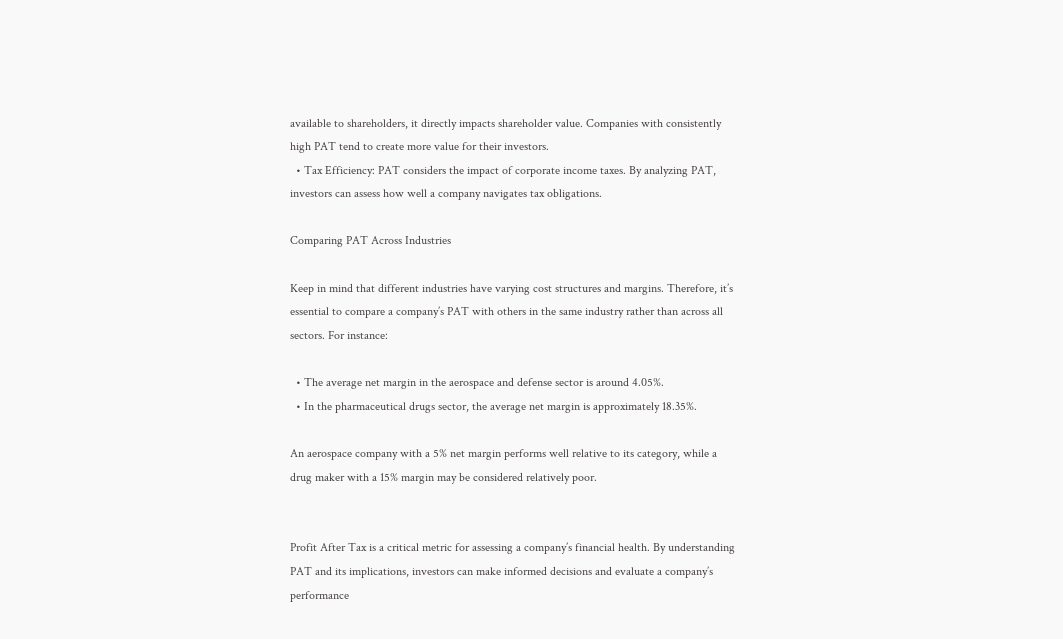available to shareholders, it directly impacts shareholder value. Companies with consistently high PAT tend to create more value for their investors.
  • Tax Efficiency: PAT considers the impact of corporate income taxes. By analyzing PAT, investors can assess how well a company navigates tax obligations.

Comparing PAT Across Industries

Keep in mind that different industries have varying cost structures and margins. Therefore, it’s essential to compare a company’s PAT with others in the same industry rather than across all sectors. For instance:

  • The average net margin in the aerospace and defense sector is around 4.05%.
  • In the pharmaceutical drugs sector, the average net margin is approximately 18.35%.

An aerospace company with a 5% net margin performs well relative to its category, while a drug maker with a 15% margin may be considered relatively poor.


Profit After Tax is a critical metric for assessing a company’s financial health. By understanding PAT and its implications, investors can make informed decisions and evaluate a company’s performance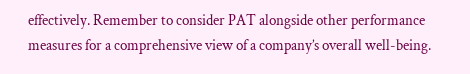effectively. Remember to consider PAT alongside other performance measures for a comprehensive view of a company’s overall well-being.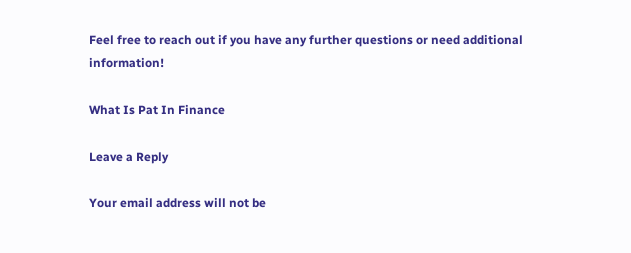Feel free to reach out if you have any further questions or need additional information!

What Is Pat In Finance

Leave a Reply

Your email address will not be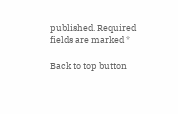published. Required fields are marked *

Back to top button